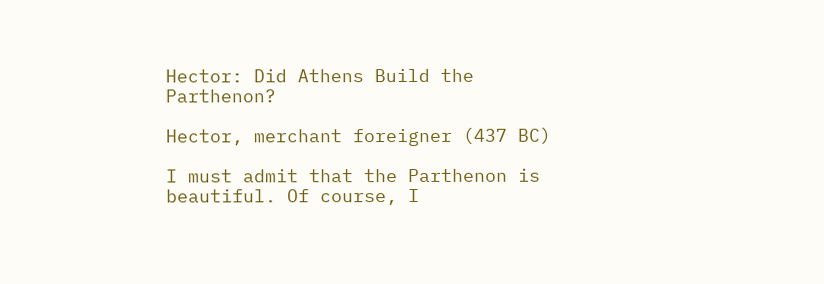Hector: Did Athens Build the Parthenon?

Hector, merchant foreigner (437 BC)

I must admit that the Parthenon is beautiful. Of course, I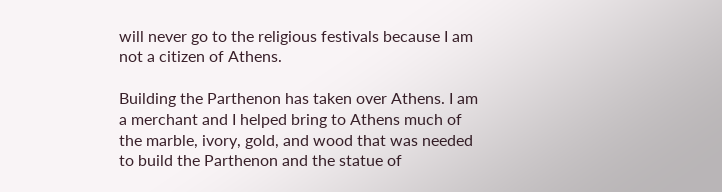will never go to the religious festivals because I am not a citizen of Athens.

Building the Parthenon has taken over Athens. I am a merchant and I helped bring to Athens much of the marble, ivory, gold, and wood that was needed to build the Parthenon and the statue of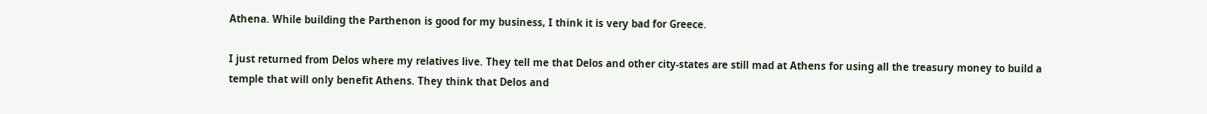Athena. While building the Parthenon is good for my business, I think it is very bad for Greece.

I just returned from Delos where my relatives live. They tell me that Delos and other city-states are still mad at Athens for using all the treasury money to build a temple that will only benefit Athens. They think that Delos and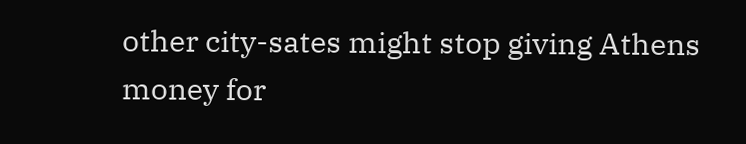other city-sates might stop giving Athens money for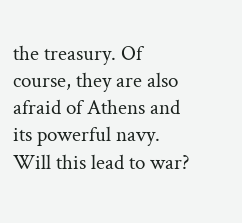the treasury. Of course, they are also afraid of Athens and its powerful navy. Will this lead to war?